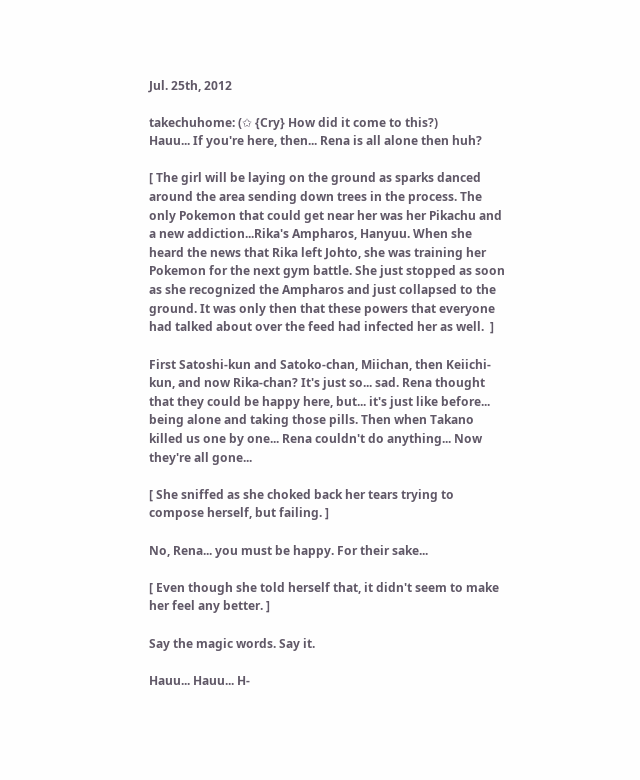Jul. 25th, 2012

takechuhome: (✩ {Cry} How did it come to this?)
Hauu... If you're here, then... Rena is all alone then huh?

[ The girl will be laying on the ground as sparks danced around the area sending down trees in the process. The only Pokemon that could get near her was her Pikachu and a new addiction...Rika's Ampharos, Hanyuu. When she heard the news that Rika left Johto, she was training her Pokemon for the next gym battle. She just stopped as soon as she recognized the Ampharos and just collapsed to the ground. It was only then that these powers that everyone had talked about over the feed had infected her as well.  ]

First Satoshi-kun and Satoko-chan, Miichan, then Keiichi-kun, and now Rika-chan? It's just so... sad. Rena thought that they could be happy here, but... it's just like before... being alone and taking those pills. Then when Takano killed us one by one... Rena couldn't do anything... Now they're all gone...

[ She sniffed as she choked back her tears trying to compose herself, but failing. ]

No, Rena... you must be happy. For their sake...

[ Even though she told herself that, it didn't seem to make her feel any better. ]

Say the magic words. Say it.

Hauu... Hauu... H-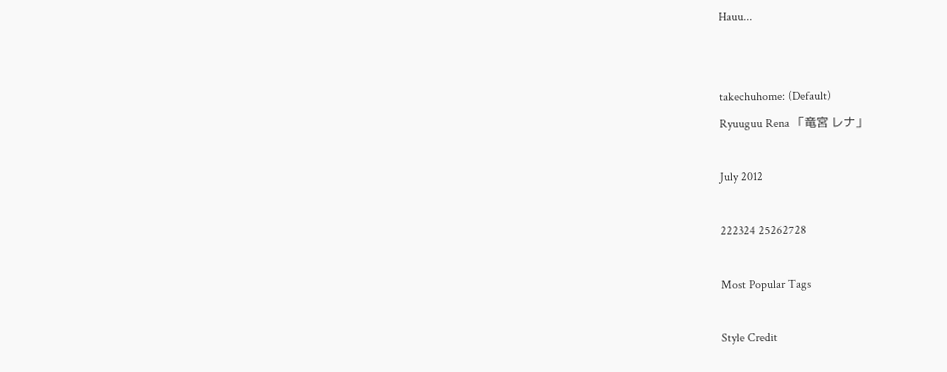Hauu...


takechuhome: (Default)
Ryuuguu Rena 「竜宮 レナ」

July 2012

222324 25262728

Most Popular Tags

Style Credit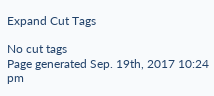Expand Cut Tags

No cut tags
Page generated Sep. 19th, 2017 10:24 pm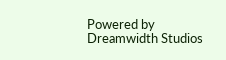Powered by Dreamwidth Studios